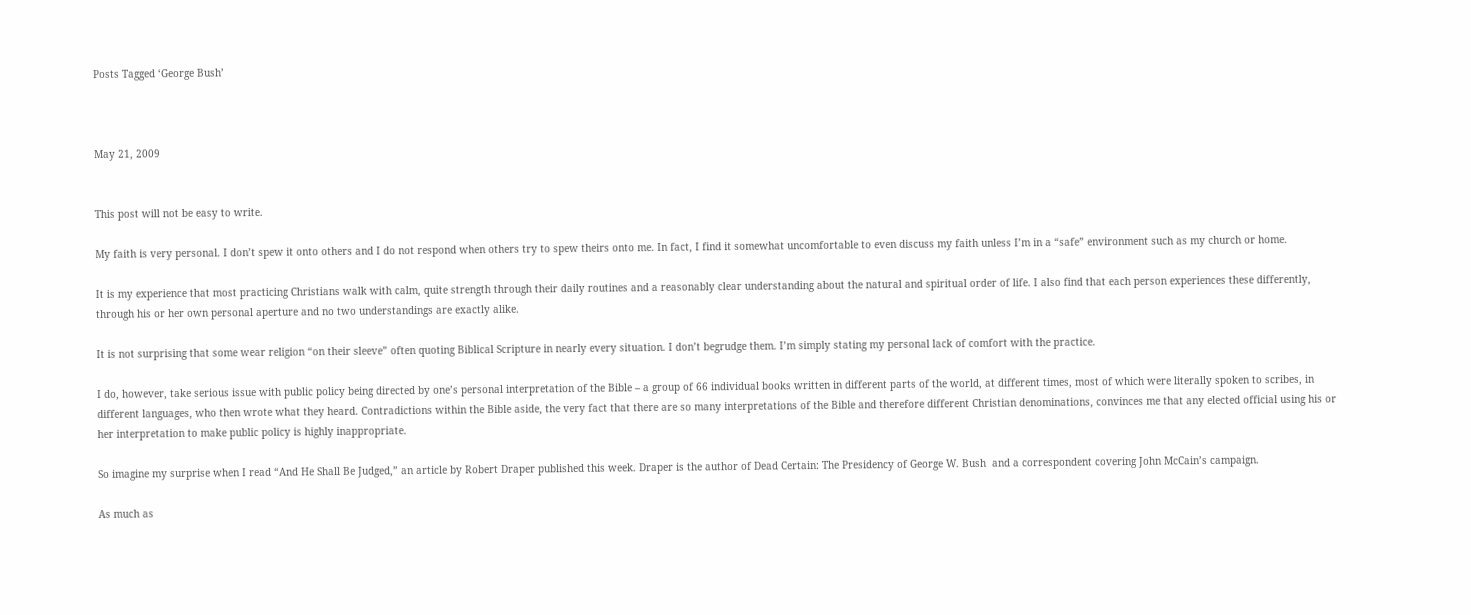Posts Tagged ‘George Bush’



May 21, 2009


This post will not be easy to write.

My faith is very personal. I don’t spew it onto others and I do not respond when others try to spew theirs onto me. In fact, I find it somewhat uncomfortable to even discuss my faith unless I’m in a “safe” environment such as my church or home.

It is my experience that most practicing Christians walk with calm, quite strength through their daily routines and a reasonably clear understanding about the natural and spiritual order of life. I also find that each person experiences these differently, through his or her own personal aperture and no two understandings are exactly alike.

It is not surprising that some wear religion “on their sleeve” often quoting Biblical Scripture in nearly every situation. I don’t begrudge them. I’m simply stating my personal lack of comfort with the practice.

I do, however, take serious issue with public policy being directed by one’s personal interpretation of the Bible – a group of 66 individual books written in different parts of the world, at different times, most of which were literally spoken to scribes, in different languages, who then wrote what they heard. Contradictions within the Bible aside, the very fact that there are so many interpretations of the Bible and therefore different Christian denominations, convinces me that any elected official using his or her interpretation to make public policy is highly inappropriate.

So imagine my surprise when I read “And He Shall Be Judged,” an article by Robert Draper published this week. Draper is the author of Dead Certain: The Presidency of George W. Bush  and a correspondent covering John McCain’s campaign.

As much as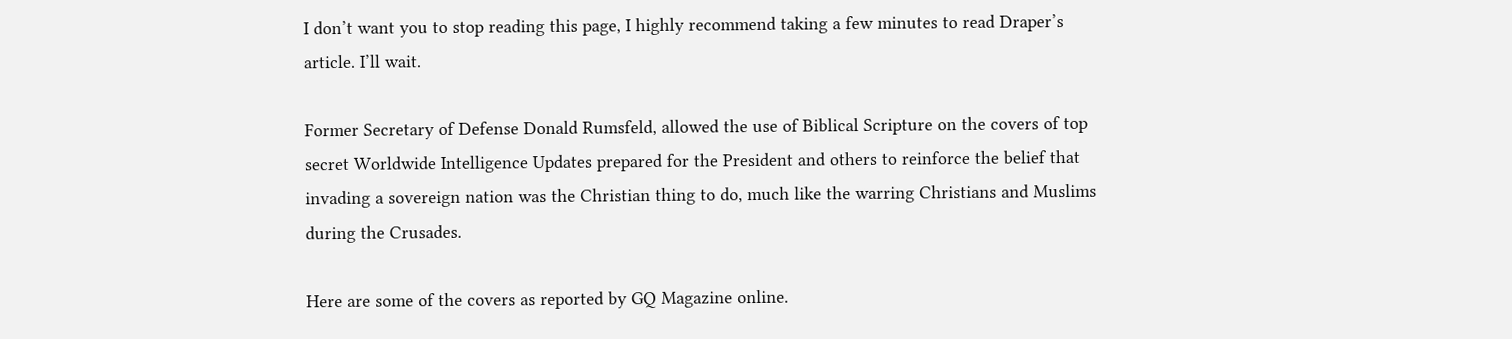I don’t want you to stop reading this page, I highly recommend taking a few minutes to read Draper’s article. I’ll wait.

Former Secretary of Defense Donald Rumsfeld, allowed the use of Biblical Scripture on the covers of top secret Worldwide Intelligence Updates prepared for the President and others to reinforce the belief that invading a sovereign nation was the Christian thing to do, much like the warring Christians and Muslims during the Crusades.

Here are some of the covers as reported by GQ Magazine online.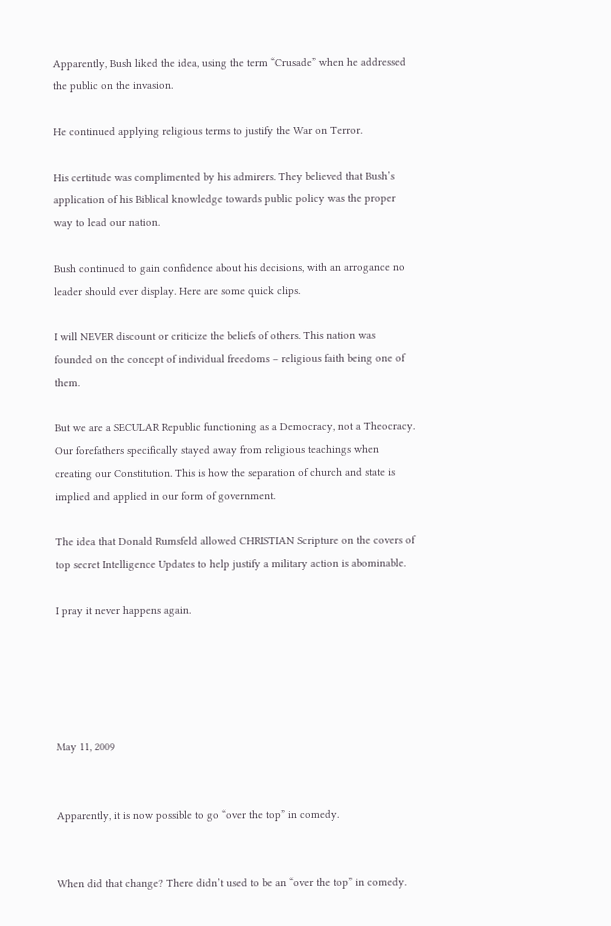Apparently, Bush liked the idea, using the term “Crusade” when he addressed the public on the invasion.

He continued applying religious terms to justify the War on Terror.

His certitude was complimented by his admirers. They believed that Bush’s application of his Biblical knowledge towards public policy was the proper way to lead our nation.

Bush continued to gain confidence about his decisions, with an arrogance no leader should ever display. Here are some quick clips.

I will NEVER discount or criticize the beliefs of others. This nation was founded on the concept of individual freedoms – religious faith being one of them.

But we are a SECULAR Republic functioning as a Democracy, not a Theocracy. Our forefathers specifically stayed away from religious teachings when creating our Constitution. This is how the separation of church and state is implied and applied in our form of government.

The idea that Donald Rumsfeld allowed CHRISTIAN Scripture on the covers of top secret Intelligence Updates to help justify a military action is abominable.

I pray it never happens again.





May 11, 2009


Apparently, it is now possible to go “over the top” in comedy.


When did that change? There didn’t used to be an “over the top” in comedy.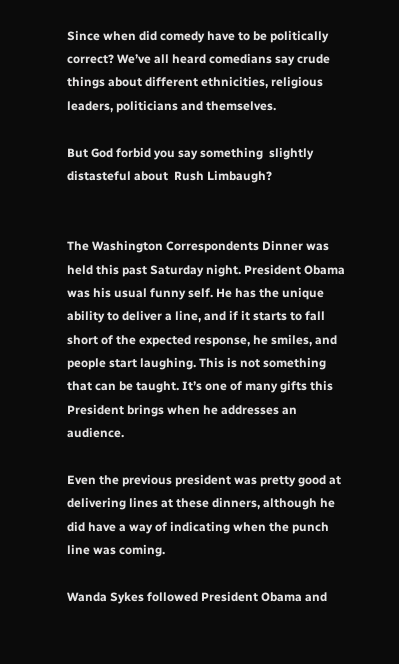Since when did comedy have to be politically correct? We’ve all heard comedians say crude things about different ethnicities, religious leaders, politicians and themselves.

But God forbid you say something  slightly distasteful about  Rush Limbaugh?


The Washington Correspondents Dinner was held this past Saturday night. President Obama was his usual funny self. He has the unique ability to deliver a line, and if it starts to fall short of the expected response, he smiles, and people start laughing. This is not something that can be taught. It’s one of many gifts this President brings when he addresses an audience.

Even the previous president was pretty good at delivering lines at these dinners, although he did have a way of indicating when the punch line was coming.

Wanda Sykes followed President Obama and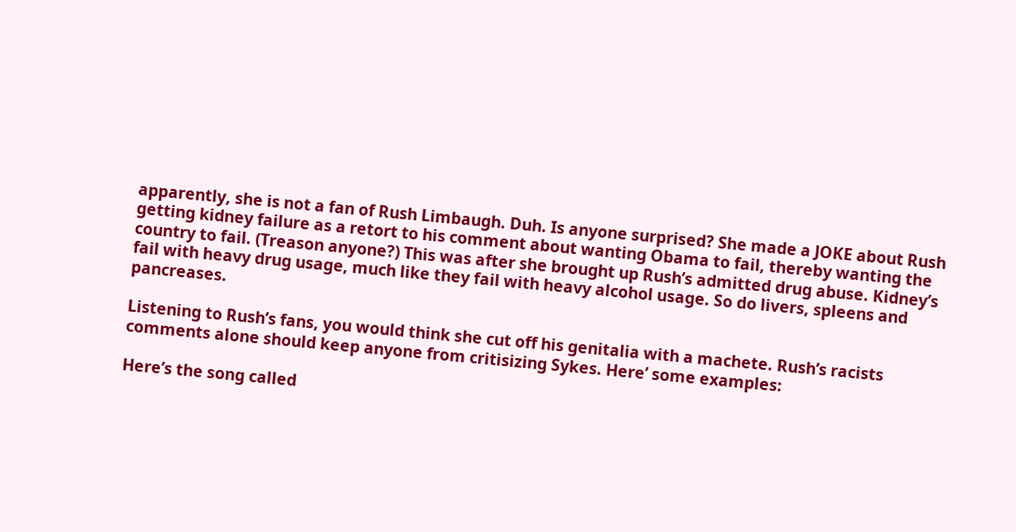apparently, she is not a fan of Rush Limbaugh. Duh. Is anyone surprised? She made a JOKE about Rush getting kidney failure as a retort to his comment about wanting Obama to fail, thereby wanting the country to fail. (Treason anyone?) This was after she brought up Rush’s admitted drug abuse. Kidney’s fail with heavy drug usage, much like they fail with heavy alcohol usage. So do livers, spleens and pancreases.

Listening to Rush’s fans, you would think she cut off his genitalia with a machete. Rush’s racists comments alone should keep anyone from critisizing Sykes. Here’ some examples:

Here’s the song called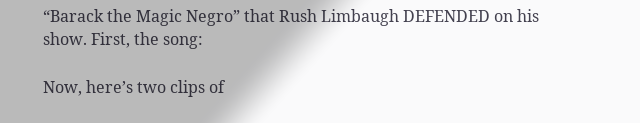“Barack the Magic Negro” that Rush Limbaugh DEFENDED on his show. First, the song:

Now, here’s two clips of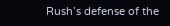Rush’s defense of the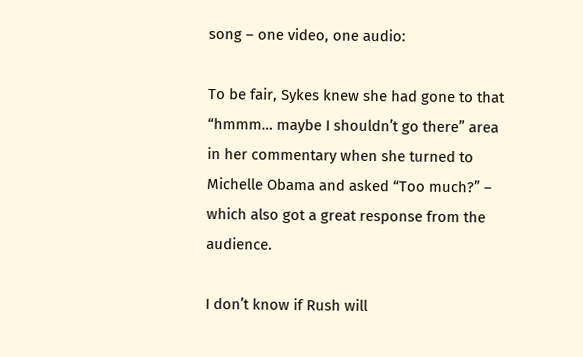song – one video, one audio:

To be fair, Sykes knew she had gone to that “hmmm… maybe I shouldn’t go there” area in her commentary when she turned to Michelle Obama and asked “Too much?” – which also got a great response from the audience.

I don’t know if Rush will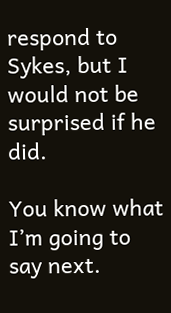respond to Sykes, but I would not be surprised if he did.

You know what I’m going to say next.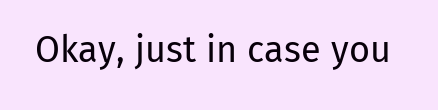Okay, just in case you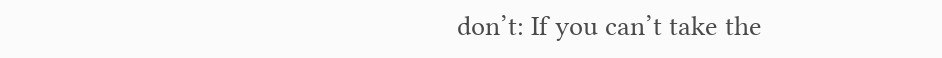don’t: If you can’t take the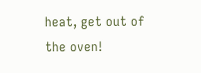heat, get out of the oven!